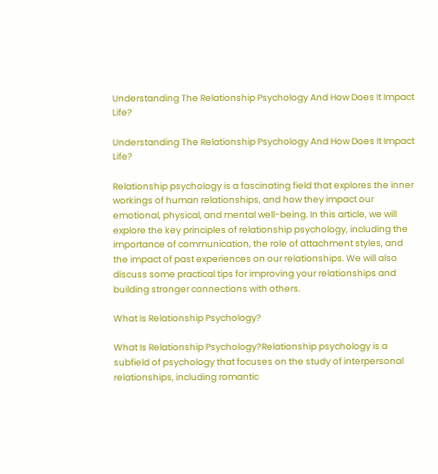Understanding The Relationship Psychology And How Does It Impact Life?

Understanding The Relationship Psychology And How Does It Impact Life?

Relationship psychology is a fascinating field that explores the inner workings of human relationships, and how they impact our emotional, physical, and mental well-being. In this article, we will explore the key principles of relationship psychology, including the importance of communication, the role of attachment styles, and the impact of past experiences on our relationships. We will also discuss some practical tips for improving your relationships and building stronger connections with others.

What Is Relationship Psychology?

What Is Relationship Psychology?Relationship psychology is a subfield of psychology that focuses on the study of interpersonal relationships, including romantic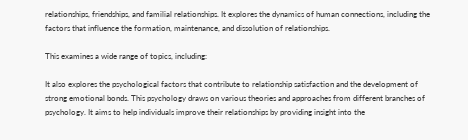relationships, friendships, and familial relationships. It explores the dynamics of human connections, including the factors that influence the formation, maintenance, and dissolution of relationships.

This examines a wide range of topics, including:

It also explores the psychological factors that contribute to relationship satisfaction and the development of strong emotional bonds. This psychology draws on various theories and approaches from different branches of psychology. It aims to help individuals improve their relationships by providing insight into the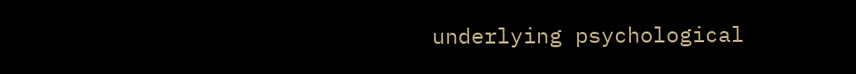underlying psychological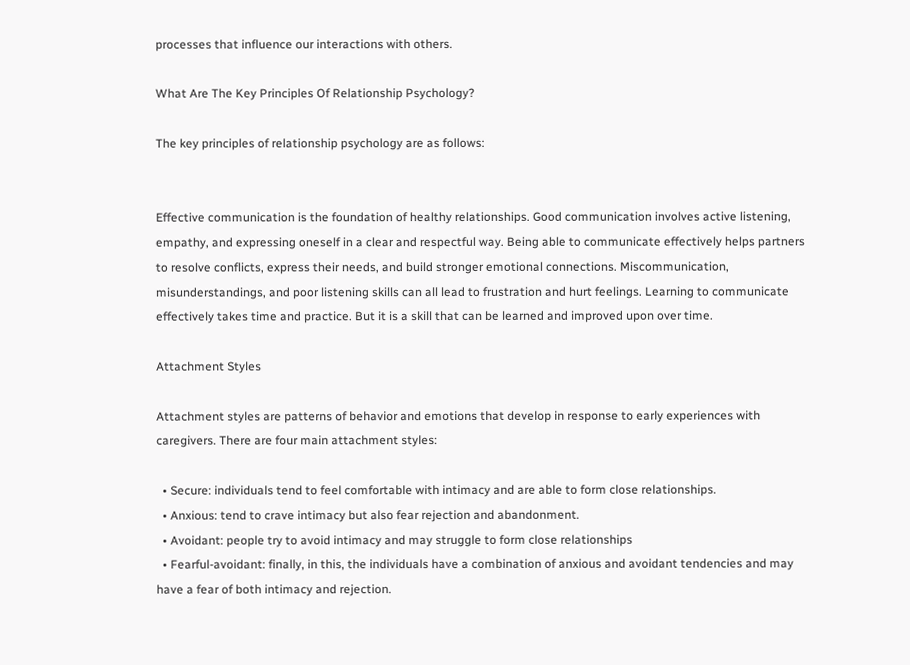processes that influence our interactions with others.

What Are The Key Principles Of Relationship Psychology?

The key principles of relationship psychology are as follows:


Effective communication is the foundation of healthy relationships. Good communication involves active listening, empathy, and expressing oneself in a clear and respectful way. Being able to communicate effectively helps partners to resolve conflicts, express their needs, and build stronger emotional connections. Miscommunication, misunderstandings, and poor listening skills can all lead to frustration and hurt feelings. Learning to communicate effectively takes time and practice. But it is a skill that can be learned and improved upon over time.

Attachment Styles

Attachment styles are patterns of behavior and emotions that develop in response to early experiences with caregivers. There are four main attachment styles:

  • Secure: individuals tend to feel comfortable with intimacy and are able to form close relationships.
  • Anxious: tend to crave intimacy but also fear rejection and abandonment.
  • Avoidant: people try to avoid intimacy and may struggle to form close relationships
  • Fearful-avoidant: finally, in this, the individuals have a combination of anxious and avoidant tendencies and may have a fear of both intimacy and rejection.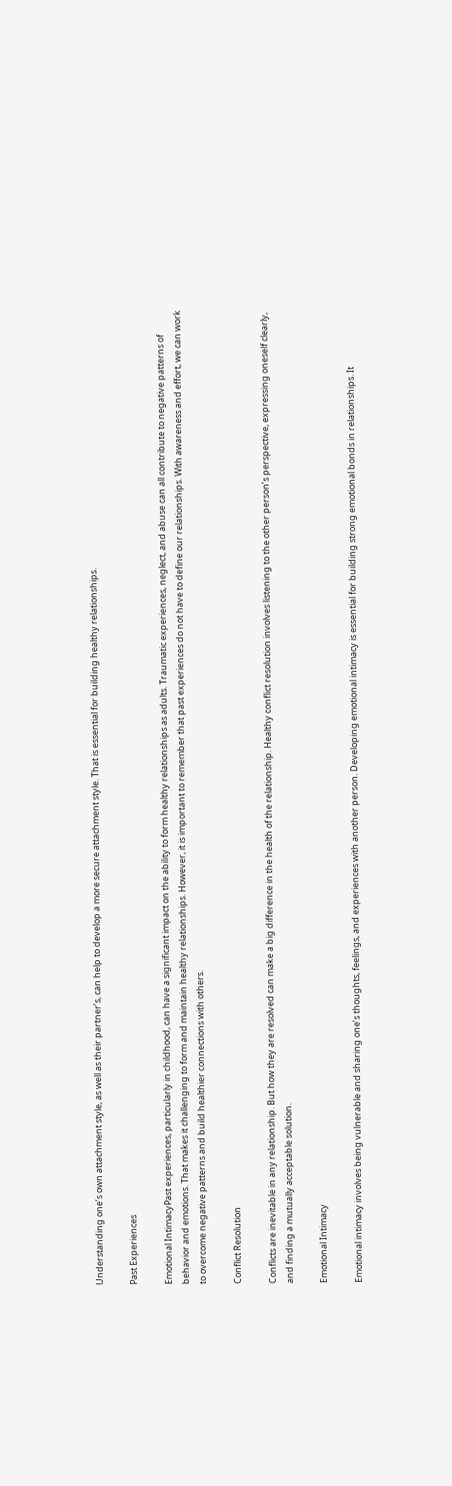Understanding one’s own attachment style, as well as their partner’s, can help to develop a more secure attachment style. That is essential for building healthy relationships.

Past Experiences

Emotional IntimacyPast experiences, particularly in childhood, can have a significant impact on the ability to form healthy relationships as adults. Traumatic experiences, neglect, and abuse can all contribute to negative patterns of behavior and emotions. That makes it challenging to form and maintain healthy relationships. However, it is important to remember that past experiences do not have to define our relationships. With awareness and effort, we can work to overcome negative patterns and build healthier connections with others.

Conflict Resolution

Conflicts are inevitable in any relationship. But how they are resolved can make a big difference in the health of the relationship. Healthy conflict resolution involves listening to the other person’s perspective, expressing oneself clearly, and finding a mutually acceptable solution.

Emotional Intimacy

Emotional intimacy involves being vulnerable and sharing one’s thoughts, feelings, and experiences with another person. Developing emotional intimacy is essential for building strong emotional bonds in relationships. It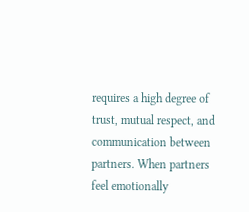requires a high degree of trust, mutual respect, and communication between partners. When partners feel emotionally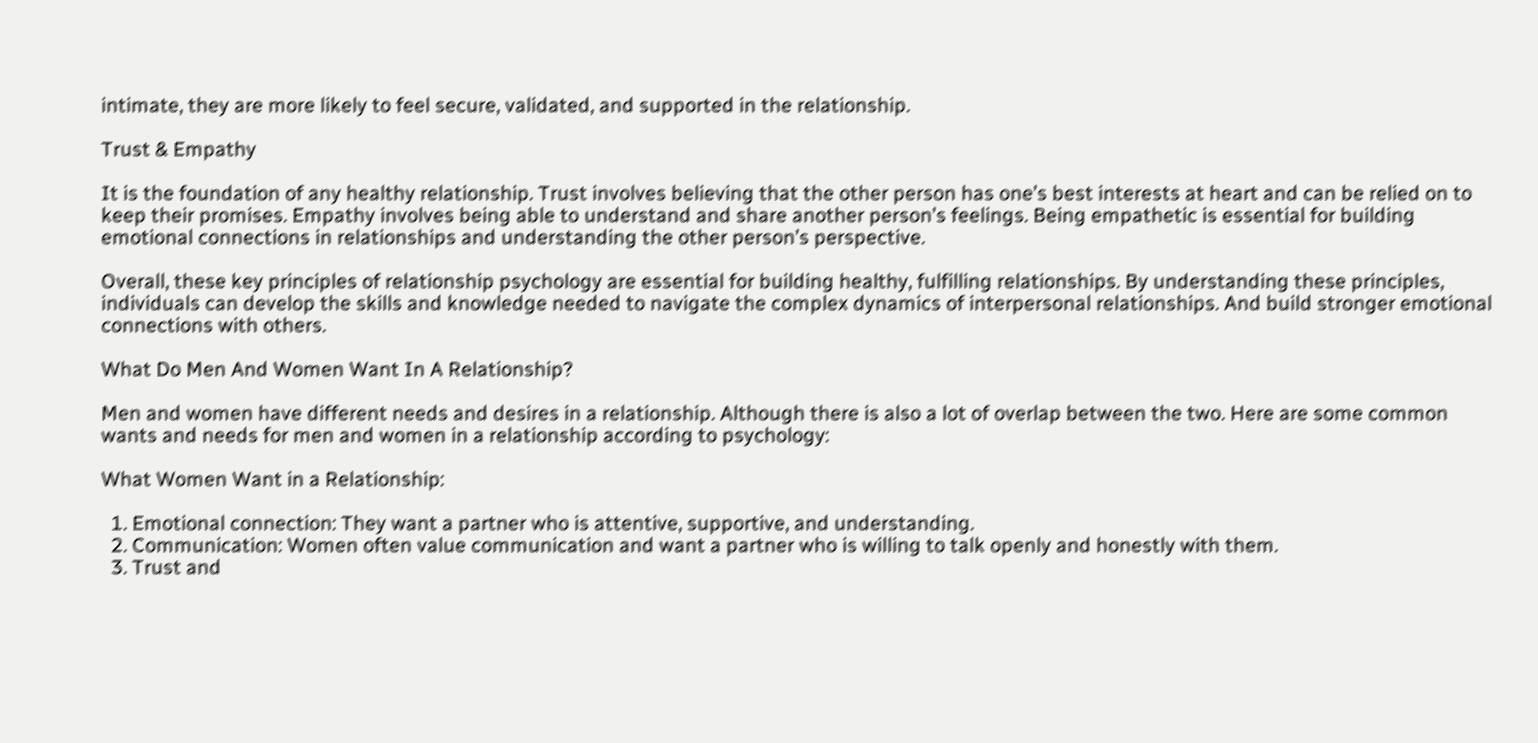intimate, they are more likely to feel secure, validated, and supported in the relationship.

Trust & Empathy

It is the foundation of any healthy relationship. Trust involves believing that the other person has one’s best interests at heart and can be relied on to keep their promises. Empathy involves being able to understand and share another person’s feelings. Being empathetic is essential for building emotional connections in relationships and understanding the other person’s perspective.

Overall, these key principles of relationship psychology are essential for building healthy, fulfilling relationships. By understanding these principles, individuals can develop the skills and knowledge needed to navigate the complex dynamics of interpersonal relationships. And build stronger emotional connections with others.

What Do Men And Women Want In A Relationship?

Men and women have different needs and desires in a relationship. Although there is also a lot of overlap between the two. Here are some common wants and needs for men and women in a relationship according to psychology:

What Women Want in a Relationship:

  1. Emotional connection: They want a partner who is attentive, supportive, and understanding.
  2. Communication: Women often value communication and want a partner who is willing to talk openly and honestly with them.
  3. Trust and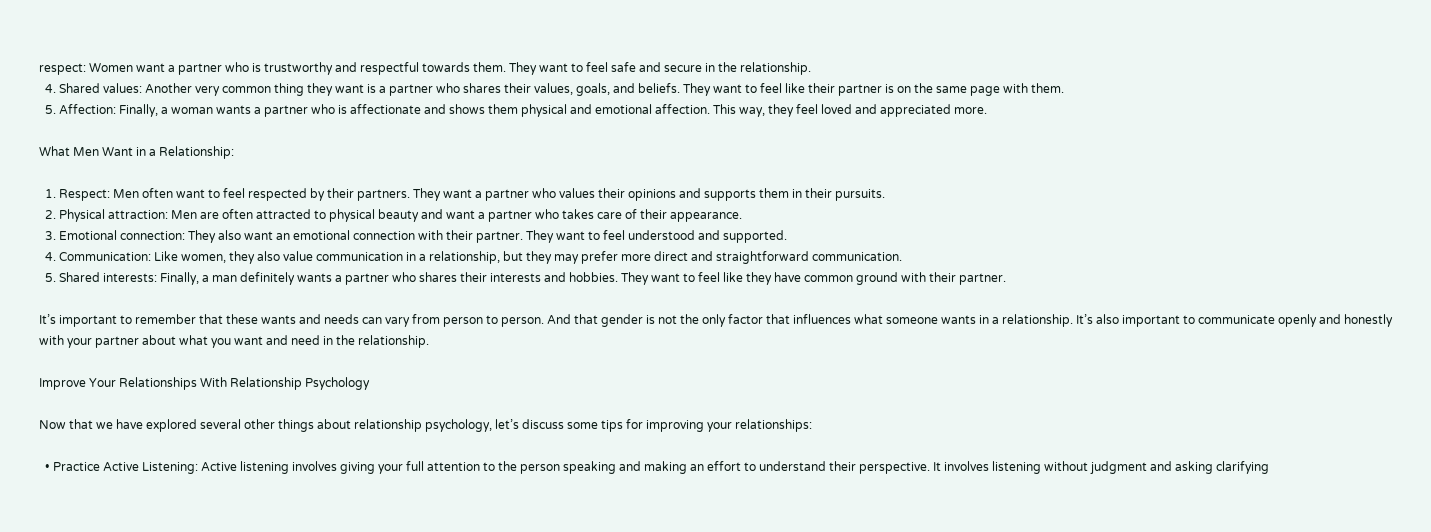respect: Women want a partner who is trustworthy and respectful towards them. They want to feel safe and secure in the relationship.
  4. Shared values: Another very common thing they want is a partner who shares their values, goals, and beliefs. They want to feel like their partner is on the same page with them.
  5. Affection: Finally, a woman wants a partner who is affectionate and shows them physical and emotional affection. This way, they feel loved and appreciated more.

What Men Want in a Relationship:

  1. Respect: Men often want to feel respected by their partners. They want a partner who values their opinions and supports them in their pursuits.
  2. Physical attraction: Men are often attracted to physical beauty and want a partner who takes care of their appearance.
  3. Emotional connection: They also want an emotional connection with their partner. They want to feel understood and supported.
  4. Communication: Like women, they also value communication in a relationship, but they may prefer more direct and straightforward communication.
  5. Shared interests: Finally, a man definitely wants a partner who shares their interests and hobbies. They want to feel like they have common ground with their partner.

It’s important to remember that these wants and needs can vary from person to person. And that gender is not the only factor that influences what someone wants in a relationship. It’s also important to communicate openly and honestly with your partner about what you want and need in the relationship.

Improve Your Relationships With Relationship Psychology

Now that we have explored several other things about relationship psychology, let’s discuss some tips for improving your relationships:

  • Practice Active Listening: Active listening involves giving your full attention to the person speaking and making an effort to understand their perspective. It involves listening without judgment and asking clarifying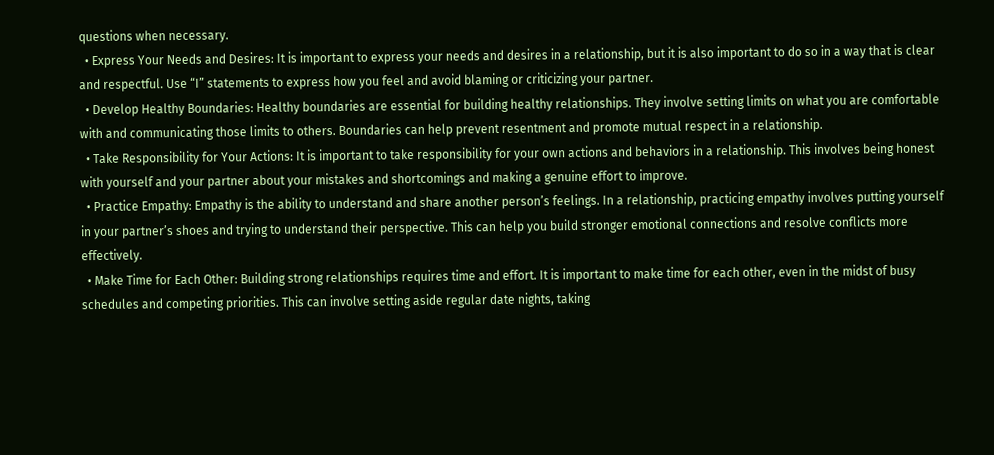questions when necessary.
  • Express Your Needs and Desires: It is important to express your needs and desires in a relationship, but it is also important to do so in a way that is clear and respectful. Use “I” statements to express how you feel and avoid blaming or criticizing your partner.
  • Develop Healthy Boundaries: Healthy boundaries are essential for building healthy relationships. They involve setting limits on what you are comfortable with and communicating those limits to others. Boundaries can help prevent resentment and promote mutual respect in a relationship.
  • Take Responsibility for Your Actions: It is important to take responsibility for your own actions and behaviors in a relationship. This involves being honest with yourself and your partner about your mistakes and shortcomings and making a genuine effort to improve.
  • Practice Empathy: Empathy is the ability to understand and share another person’s feelings. In a relationship, practicing empathy involves putting yourself in your partner’s shoes and trying to understand their perspective. This can help you build stronger emotional connections and resolve conflicts more effectively.
  • Make Time for Each Other: Building strong relationships requires time and effort. It is important to make time for each other, even in the midst of busy schedules and competing priorities. This can involve setting aside regular date nights, taking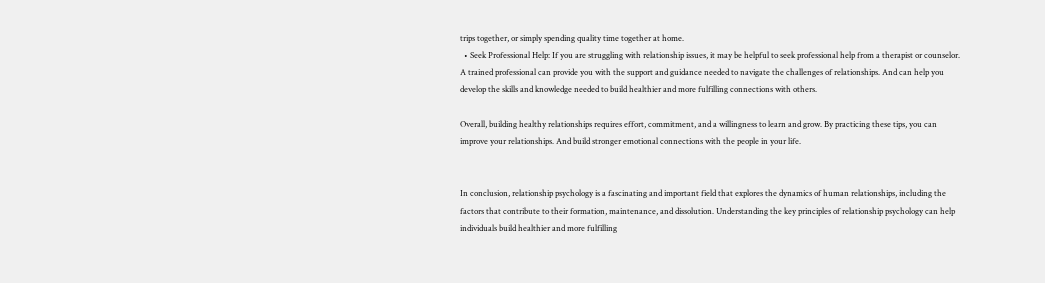trips together, or simply spending quality time together at home.
  • Seek Professional Help: If you are struggling with relationship issues, it may be helpful to seek professional help from a therapist or counselor. A trained professional can provide you with the support and guidance needed to navigate the challenges of relationships. And can help you develop the skills and knowledge needed to build healthier and more fulfilling connections with others.

Overall, building healthy relationships requires effort, commitment, and a willingness to learn and grow. By practicing these tips, you can improve your relationships. And build stronger emotional connections with the people in your life.


In conclusion, relationship psychology is a fascinating and important field that explores the dynamics of human relationships, including the factors that contribute to their formation, maintenance, and dissolution. Understanding the key principles of relationship psychology can help individuals build healthier and more fulfilling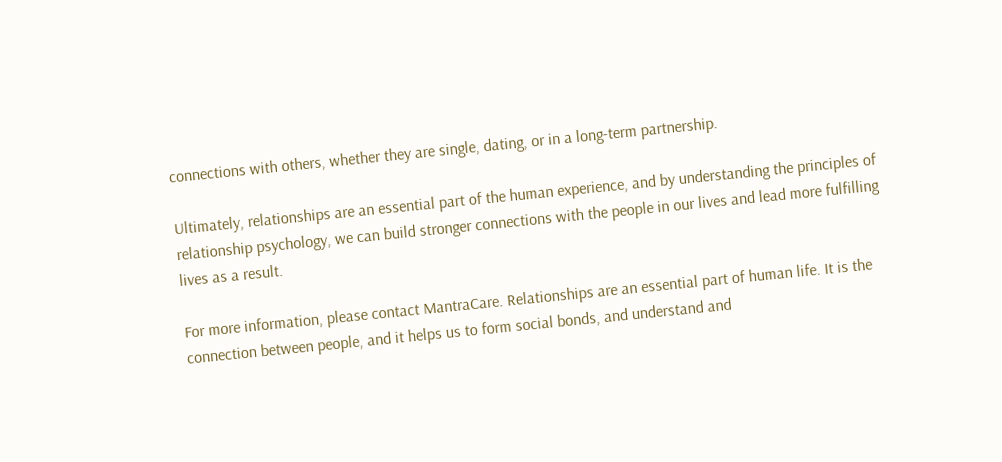connections with others, whether they are single, dating, or in a long-term partnership.

Ultimately, relationships are an essential part of the human experience, and by understanding the principles of relationship psychology, we can build stronger connections with the people in our lives and lead more fulfilling lives as a result.

For more information, please contact MantraCare. Relationships are an essential part of human life. It is the connection between people, and it helps us to form social bonds, and understand and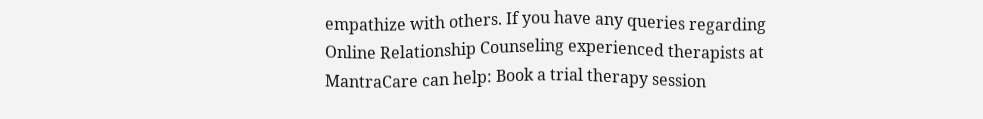empathize with others. If you have any queries regarding Online Relationship Counseling experienced therapists at MantraCare can help: Book a trial therapy session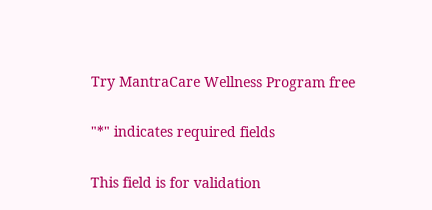Try MantraCare Wellness Program free

"*" indicates required fields

This field is for validation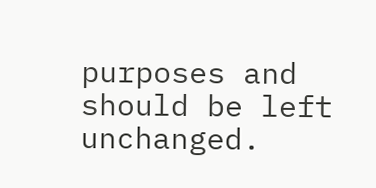purposes and should be left unchanged.